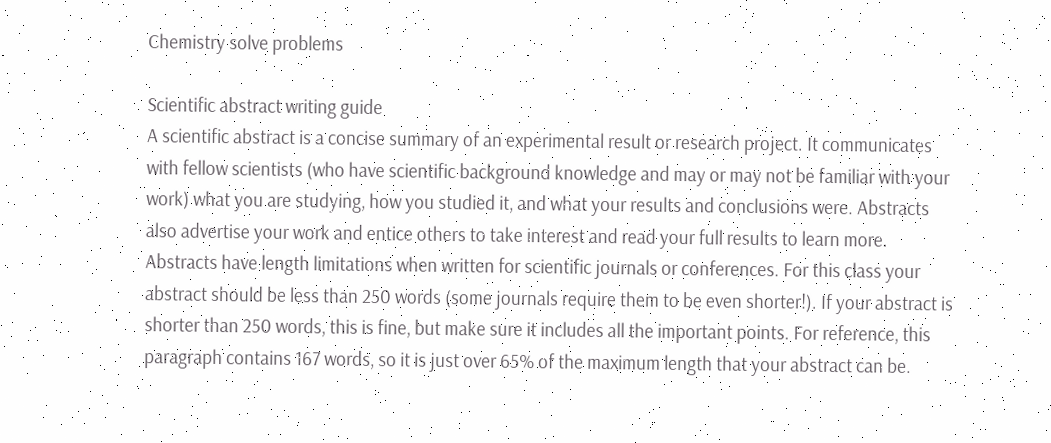Chemistry solve problems

Scientific abstract writing guide
A scientific abstract is a concise summary of an experimental result or research project. It communicates with fellow scientists (who have scientific background knowledge and may or may not be familiar with your work) what you are studying, how you studied it, and what your results and conclusions were. Abstracts also advertise your work and entice others to take interest and read your full results to learn more. Abstracts have length limitations when written for scientific journals or conferences. For this class your abstract should be less than 250 words (some journals require them to be even shorter!). If your abstract is shorter than 250 words, this is fine, but make sure it includes all the important points. For reference, this paragraph contains 167 words, so it is just over 65% of the maximum length that your abstract can be.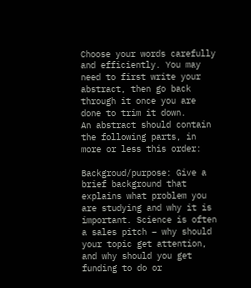Choose your words carefully and efficiently. You may need to first write your abstract, then go back through it once you are done to trim it down.
An abstract should contain the following parts, in more or less this order:

Backgroud/purpose: Give a brief background that explains what problem you are studying and why it is important. Science is often a sales pitch – why should your topic get attention, and why should you get funding to do or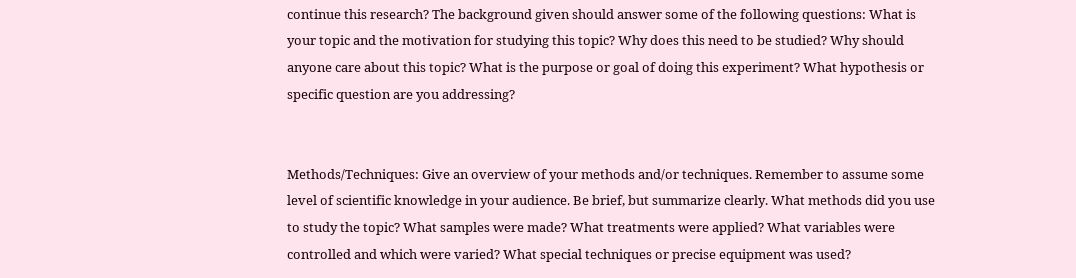continue this research? The background given should answer some of the following questions: What is your topic and the motivation for studying this topic? Why does this need to be studied? Why should anyone care about this topic? What is the purpose or goal of doing this experiment? What hypothesis or specific question are you addressing?


Methods/Techniques: Give an overview of your methods and/or techniques. Remember to assume some level of scientific knowledge in your audience. Be brief, but summarize clearly. What methods did you use to study the topic? What samples were made? What treatments were applied? What variables were controlled and which were varied? What special techniques or precise equipment was used?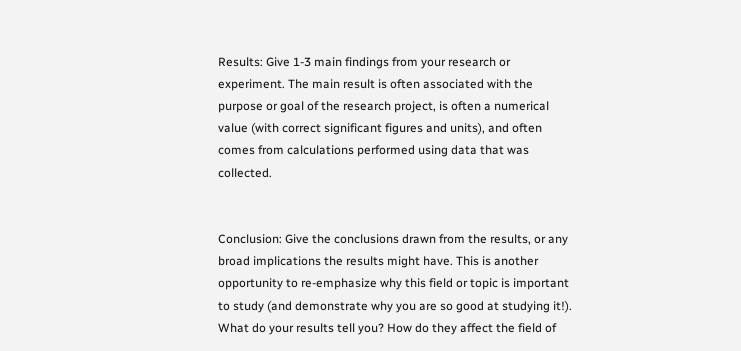Results: Give 1-3 main findings from your research or experiment. The main result is often associated with the purpose or goal of the research project, is often a numerical value (with correct significant figures and units), and often comes from calculations performed using data that was collected.


Conclusion: Give the conclusions drawn from the results, or any broad implications the results might have. This is another opportunity to re-emphasize why this field or topic is important to study (and demonstrate why you are so good at studying it!). What do your results tell you? How do they affect the field of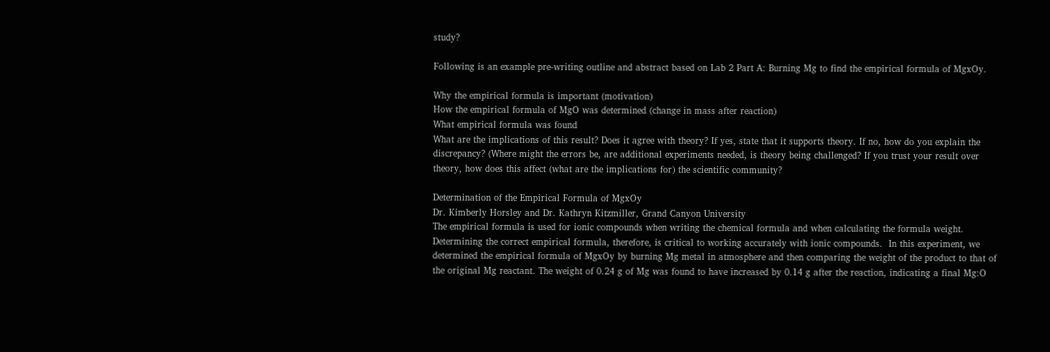study?

Following is an example pre-writing outline and abstract based on Lab 2 Part A: Burning Mg to find the empirical formula of MgxOy.

Why the empirical formula is important (motivation)
How the empirical formula of MgO was determined (change in mass after reaction)
What empirical formula was found
What are the implications of this result? Does it agree with theory? If yes, state that it supports theory. If no, how do you explain the discrepancy? (Where might the errors be, are additional experiments needed, is theory being challenged? If you trust your result over theory, how does this affect (what are the implications for) the scientific community?

Determination of the Empirical Formula of MgxOy
Dr. Kimberly Horsley and Dr. Kathryn Kitzmiller, Grand Canyon University
The empirical formula is used for ionic compounds when writing the chemical formula and when calculating the formula weight. Determining the correct empirical formula, therefore, is critical to working accurately with ionic compounds.  In this experiment, we determined the empirical formula of MgxOy by burning Mg metal in atmosphere and then comparing the weight of the product to that of the original Mg reactant. The weight of 0.24 g of Mg was found to have increased by 0.14 g after the reaction, indicating a final Mg:O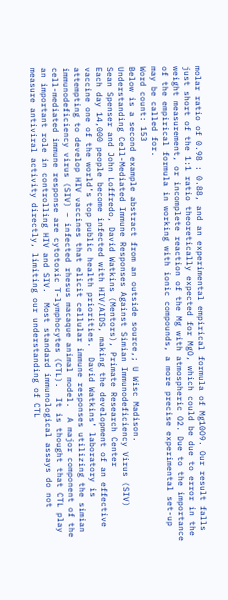molar ratio of 0.98 : 0.88, and an experimental empirical formula of Mg10O9. Our result falls just short of the 1:1 ratio theoretically expected for MgO, which could be due to error in the weight measurement, or incomplete reaction of the Mg with atmospheric O2. Due to the importance of the empirical formula in working with ionic compounds, a more precise experimental set-up may be called for.
Word count: 153
Below is a second example abstract from an outside source,; U Wisc Madison.
Understanding Cell-Mediated Immune Responses Against Simian Immunodeficiency Virus (SIV)
Sean Spenser and John Loffredo, David Watkins (Mentors), Primate Research Center
Each day 14,000 people become infected with HIV/AIDS, making the development of an effective vaccine one of the world’s top public health priorities.  David Watkins’ laboratory is attempting to develop HIV vaccines that elicit cellular immune responses utilizing the simian immunodeficiency virus (SIV) – infected rhesus macaque animal model.  A major component of the cell-mediated immune response are cytotoxic T-lymphocytes (CTL).  It is thought that CTL play an important role in controlling HIV and SIV.  Most standard immunological assays do not measure antiviral activity directly, limiting our understanding of CTL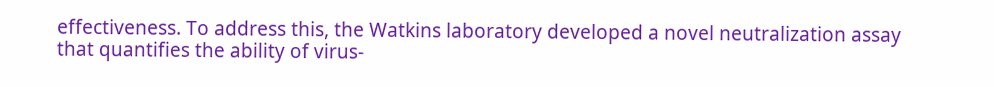effectiveness. To address this, the Watkins laboratory developed a novel neutralization assay that quantifies the ability of virus-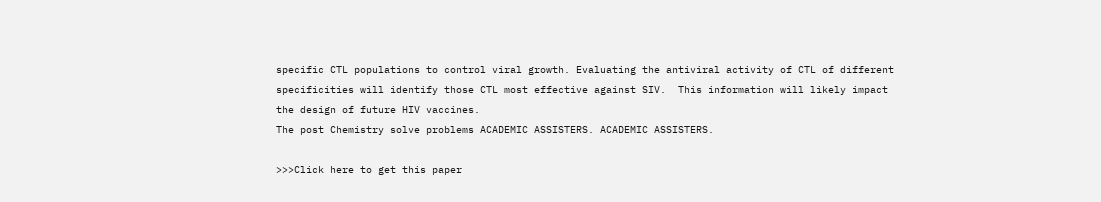specific CTL populations to control viral growth. Evaluating the antiviral activity of CTL of different specificities will identify those CTL most effective against SIV.  This information will likely impact the design of future HIV vaccines.
The post Chemistry solve problems ACADEMIC ASSISTERS. ACADEMIC ASSISTERS.

>>>Click here to get this paper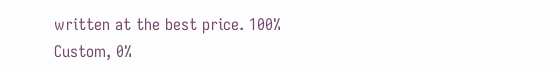written at the best price. 100% Custom, 0%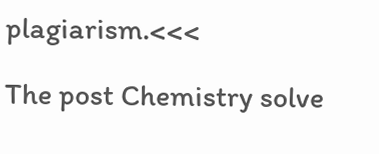plagiarism.<<<

The post Chemistry solve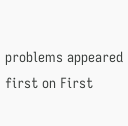problems appeared first on First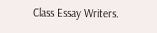Class Essay Writers.